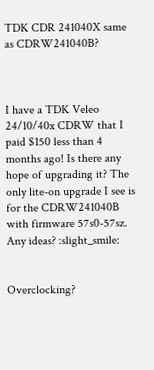TDK CDR 241040X same as CDRW241040B?



I have a TDK Veleo 24/10/40x CDRW that I paid $150 less than 4 months ago! Is there any hope of upgrading it? The only lite-on upgrade I see is for the CDRW241040B with firmware 57s0-57sz. Any ideas? :slight_smile:


Overclocking?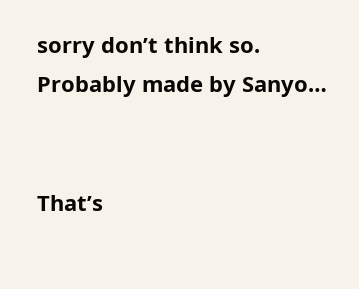sorry don’t think so. Probably made by Sanyo…


That’s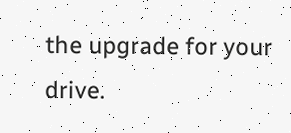the upgrade for your drive.